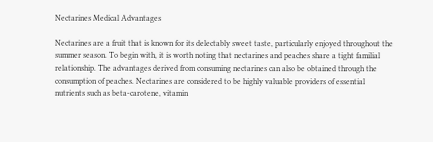Nectarines Medical Advantages

Nectarines are a fruit that is known for its delectably sweet taste, particularly enjoyed throughout the summer season. To begin with, it is worth noting that nectarines and peaches share a tight familial relationship. The advantages derived from consuming nectarines can also be obtained through the consumption of peaches. Nectarines are considered to be highly valuable providers of essential nutrients such as beta-carotene, vitamin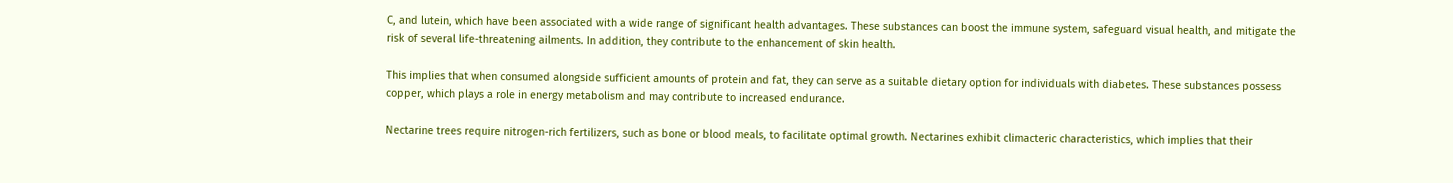C, and lutein, which have been associated with a wide range of significant health advantages. These substances can boost the immune system, safeguard visual health, and mitigate the risk of several life-threatening ailments. In addition, they contribute to the enhancement of skin health.

This implies that when consumed alongside sufficient amounts of protein and fat, they can serve as a suitable dietary option for individuals with diabetes. These substances possess copper, which plays a role in energy metabolism and may contribute to increased endurance.

Nectarine trees require nitrogen-rich fertilizers, such as bone or blood meals, to facilitate optimal growth. Nectarines exhibit climacteric characteristics, which implies that their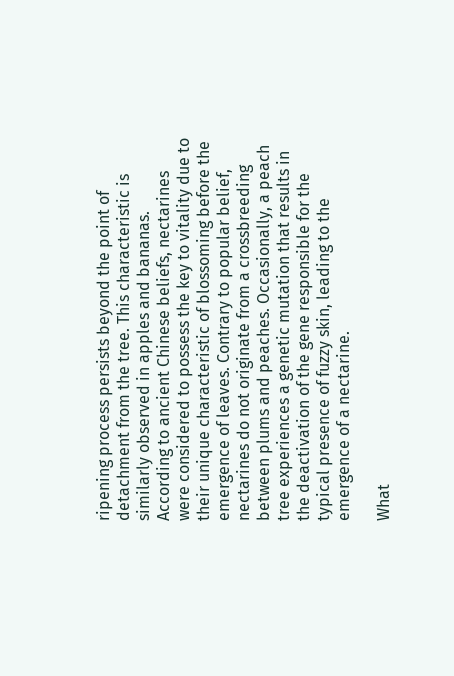ripening process persists beyond the point of detachment from the tree. This characteristic is similarly observed in apples and bananas. According to ancient Chinese beliefs, nectarines were considered to possess the key to vitality due to their unique characteristic of blossoming before the emergence of leaves. Contrary to popular belief, nectarines do not originate from a crossbreeding between plums and peaches. Occasionally, a peach tree experiences a genetic mutation that results in the deactivation of the gene responsible for the typical presence of fuzzy skin, leading to the emergence of a nectarine.

What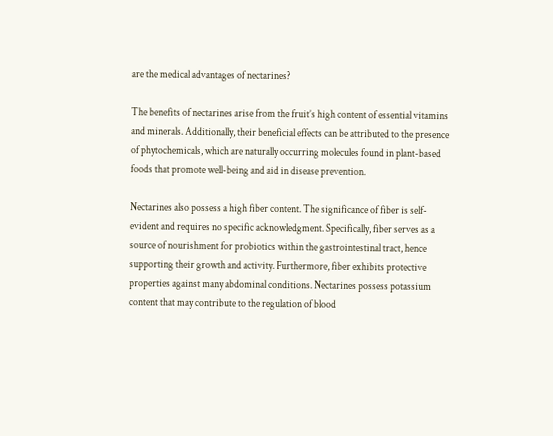are the medical advantages of nectarines?

The benefits of nectarines arise from the fruit’s high content of essential vitamins and minerals. Additionally, their beneficial effects can be attributed to the presence of phytochemicals, which are naturally occurring molecules found in plant-based foods that promote well-being and aid in disease prevention.

Nectarines also possess a high fiber content. The significance of fiber is self-evident and requires no specific acknowledgment. Specifically, fiber serves as a source of nourishment for probiotics within the gastrointestinal tract, hence supporting their growth and activity. Furthermore, fiber exhibits protective properties against many abdominal conditions. Nectarines possess potassium content that may contribute to the regulation of blood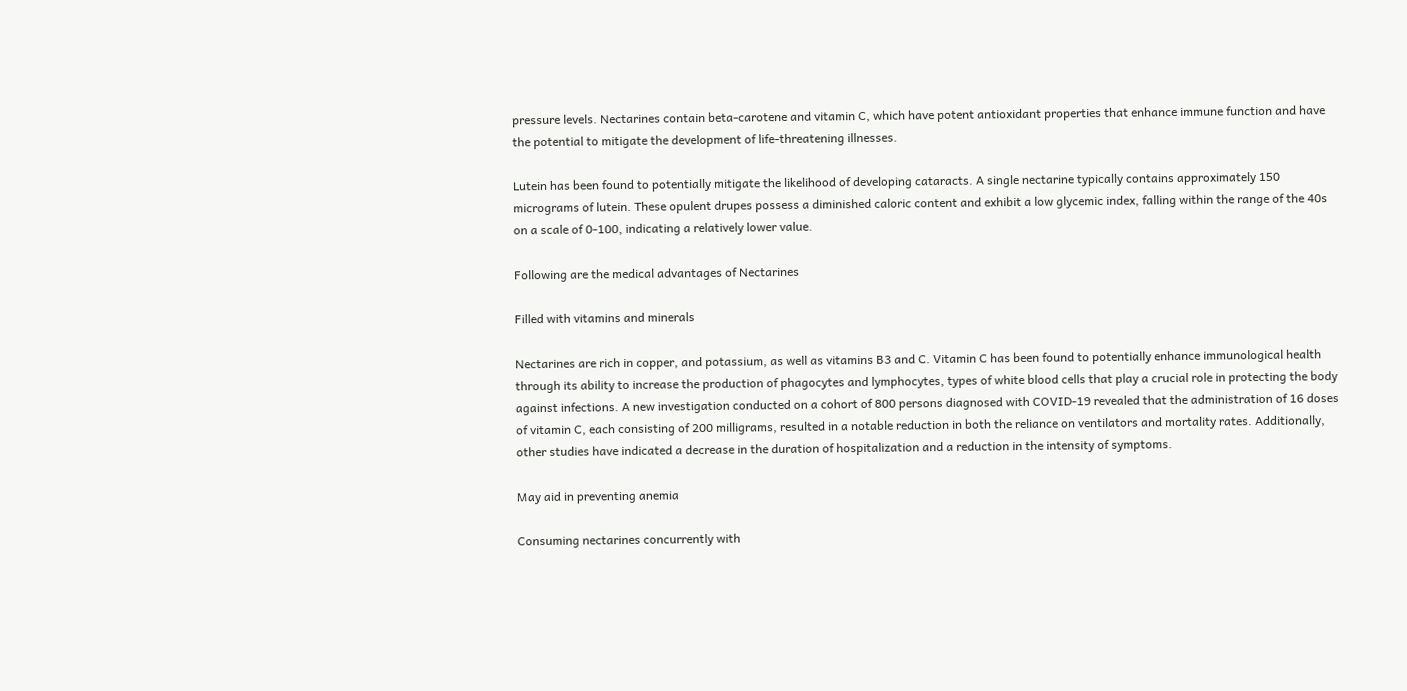pressure levels. Nectarines contain beta-carotene and vitamin C, which have potent antioxidant properties that enhance immune function and have the potential to mitigate the development of life-threatening illnesses.

Lutein has been found to potentially mitigate the likelihood of developing cataracts. A single nectarine typically contains approximately 150 micrograms of lutein. These opulent drupes possess a diminished caloric content and exhibit a low glycemic index, falling within the range of the 40s on a scale of 0-100, indicating a relatively lower value.

Following are the medical advantages of Nectarines

Filled with vitamins and minerals

Nectarines are rich in copper, and potassium, as well as vitamins B3 and C. Vitamin C has been found to potentially enhance immunological health through its ability to increase the production of phagocytes and lymphocytes, types of white blood cells that play a crucial role in protecting the body against infections. A new investigation conducted on a cohort of 800 persons diagnosed with COVID-19 revealed that the administration of 16 doses of vitamin C, each consisting of 200 milligrams, resulted in a notable reduction in both the reliance on ventilators and mortality rates. Additionally, other studies have indicated a decrease in the duration of hospitalization and a reduction in the intensity of symptoms.

May aid in preventing anemia

Consuming nectarines concurrently with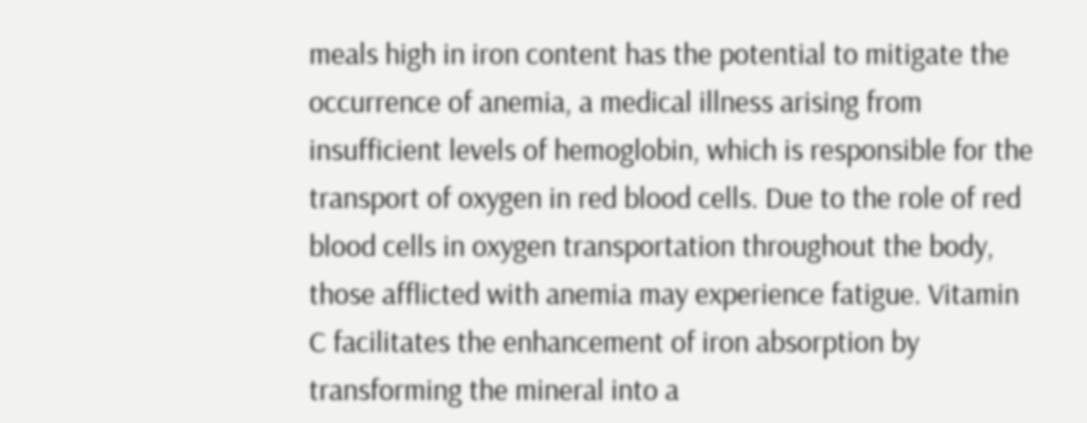meals high in iron content has the potential to mitigate the occurrence of anemia, a medical illness arising from insufficient levels of hemoglobin, which is responsible for the transport of oxygen in red blood cells. Due to the role of red blood cells in oxygen transportation throughout the body, those afflicted with anemia may experience fatigue. Vitamin C facilitates the enhancement of iron absorption by transforming the mineral into a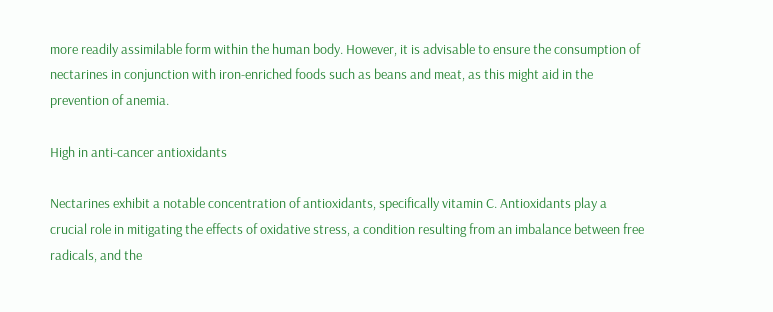more readily assimilable form within the human body. However, it is advisable to ensure the consumption of nectarines in conjunction with iron-enriched foods such as beans and meat, as this might aid in the prevention of anemia.

High in anti-cancer antioxidants

Nectarines exhibit a notable concentration of antioxidants, specifically vitamin C. Antioxidants play a crucial role in mitigating the effects of oxidative stress, a condition resulting from an imbalance between free radicals, and the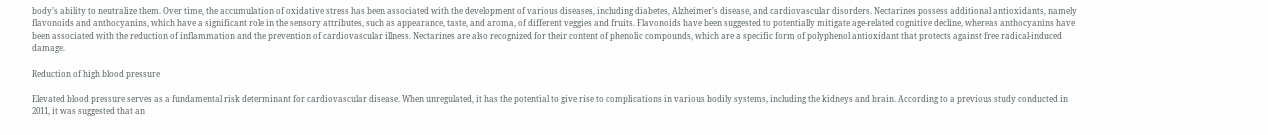body’s ability to neutralize them. Over time, the accumulation of oxidative stress has been associated with the development of various diseases, including diabetes, Alzheimer’s disease, and cardiovascular disorders. Nectarines possess additional antioxidants, namely flavonoids and anthocyanins, which have a significant role in the sensory attributes, such as appearance, taste, and aroma, of different veggies and fruits. Flavonoids have been suggested to potentially mitigate age-related cognitive decline, whereas anthocyanins have been associated with the reduction of inflammation and the prevention of cardiovascular illness. Nectarines are also recognized for their content of phenolic compounds, which are a specific form of polyphenol antioxidant that protects against free radical-induced damage.

Reduction of high blood pressure

Elevated blood pressure serves as a fundamental risk determinant for cardiovascular disease. When unregulated, it has the potential to give rise to complications in various bodily systems, including the kidneys and brain. According to a previous study conducted in 2011, it was suggested that an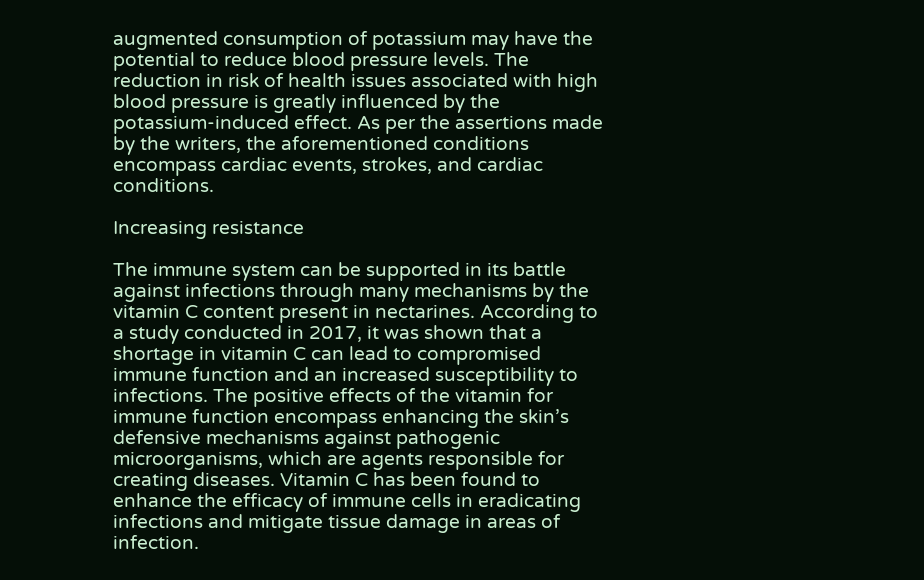augmented consumption of potassium may have the potential to reduce blood pressure levels. The reduction in risk of health issues associated with high blood pressure is greatly influenced by the potassium-induced effect. As per the assertions made by the writers, the aforementioned conditions encompass cardiac events, strokes, and cardiac conditions.

Increasing resistance

The immune system can be supported in its battle against infections through many mechanisms by the vitamin C content present in nectarines. According to a study conducted in 2017, it was shown that a shortage in vitamin C can lead to compromised immune function and an increased susceptibility to infections. The positive effects of the vitamin for immune function encompass enhancing the skin’s defensive mechanisms against pathogenic microorganisms, which are agents responsible for creating diseases. Vitamin C has been found to enhance the efficacy of immune cells in eradicating infections and mitigate tissue damage in areas of infection.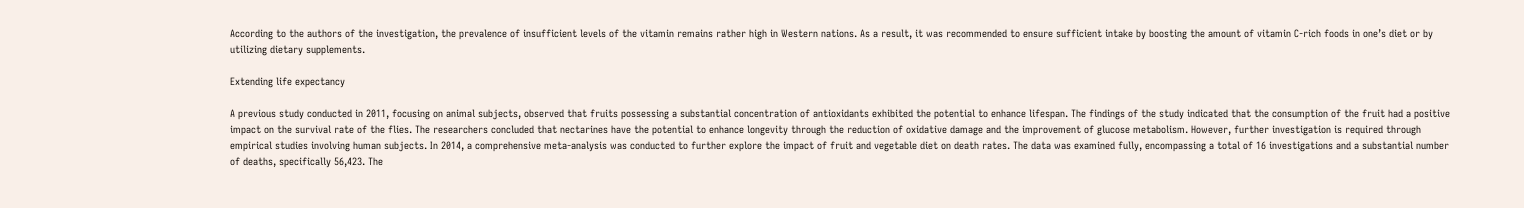According to the authors of the investigation, the prevalence of insufficient levels of the vitamin remains rather high in Western nations. As a result, it was recommended to ensure sufficient intake by boosting the amount of vitamin C-rich foods in one’s diet or by utilizing dietary supplements.

Extending life expectancy

A previous study conducted in 2011, focusing on animal subjects, observed that fruits possessing a substantial concentration of antioxidants exhibited the potential to enhance lifespan. The findings of the study indicated that the consumption of the fruit had a positive impact on the survival rate of the flies. The researchers concluded that nectarines have the potential to enhance longevity through the reduction of oxidative damage and the improvement of glucose metabolism. However, further investigation is required through empirical studies involving human subjects. In 2014, a comprehensive meta-analysis was conducted to further explore the impact of fruit and vegetable diet on death rates. The data was examined fully, encompassing a total of 16 investigations and a substantial number of deaths, specifically 56,423. The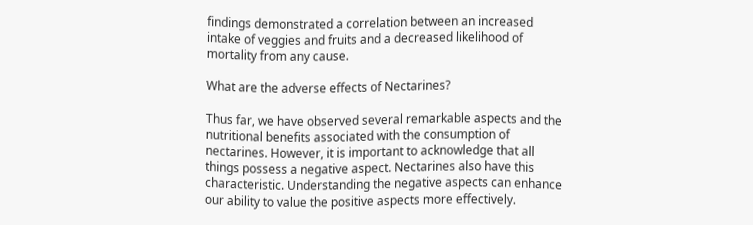findings demonstrated a correlation between an increased intake of veggies and fruits and a decreased likelihood of mortality from any cause.

What are the adverse effects of Nectarines?

Thus far, we have observed several remarkable aspects and the nutritional benefits associated with the consumption of nectarines. However, it is important to acknowledge that all things possess a negative aspect. Nectarines also have this characteristic. Understanding the negative aspects can enhance our ability to value the positive aspects more effectively.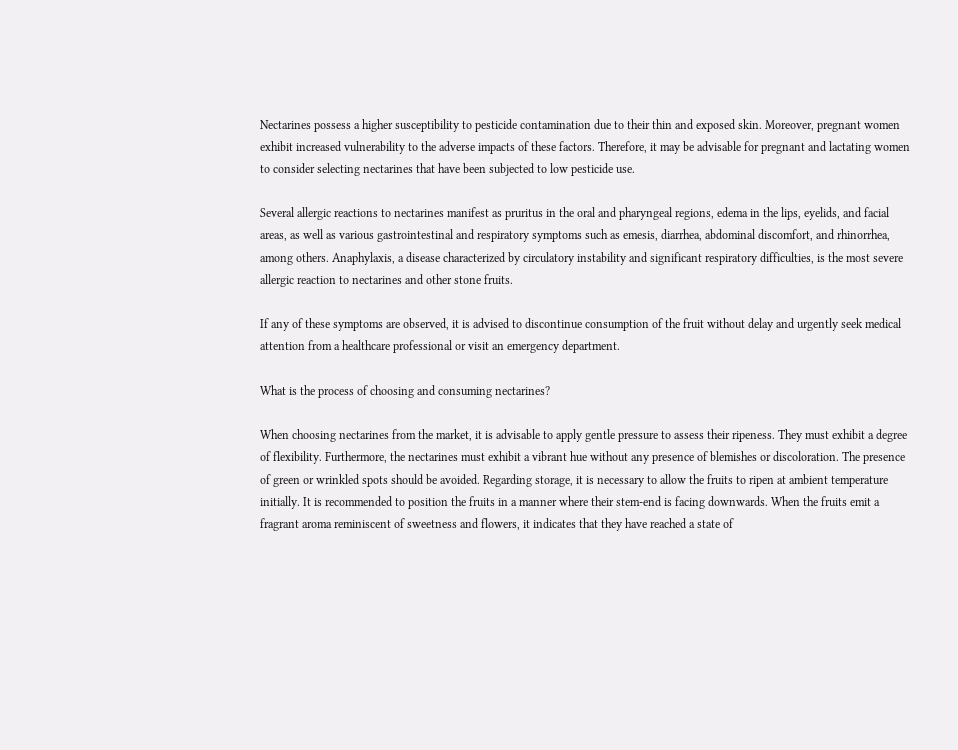Nectarines possess a higher susceptibility to pesticide contamination due to their thin and exposed skin. Moreover, pregnant women exhibit increased vulnerability to the adverse impacts of these factors. Therefore, it may be advisable for pregnant and lactating women to consider selecting nectarines that have been subjected to low pesticide use.

Several allergic reactions to nectarines manifest as pruritus in the oral and pharyngeal regions, edema in the lips, eyelids, and facial areas, as well as various gastrointestinal and respiratory symptoms such as emesis, diarrhea, abdominal discomfort, and rhinorrhea, among others. Anaphylaxis, a disease characterized by circulatory instability and significant respiratory difficulties, is the most severe allergic reaction to nectarines and other stone fruits.

If any of these symptoms are observed, it is advised to discontinue consumption of the fruit without delay and urgently seek medical attention from a healthcare professional or visit an emergency department.

What is the process of choosing and consuming nectarines?

When choosing nectarines from the market, it is advisable to apply gentle pressure to assess their ripeness. They must exhibit a degree of flexibility. Furthermore, the nectarines must exhibit a vibrant hue without any presence of blemishes or discoloration. The presence of green or wrinkled spots should be avoided. Regarding storage, it is necessary to allow the fruits to ripen at ambient temperature initially. It is recommended to position the fruits in a manner where their stem-end is facing downwards. When the fruits emit a fragrant aroma reminiscent of sweetness and flowers, it indicates that they have reached a state of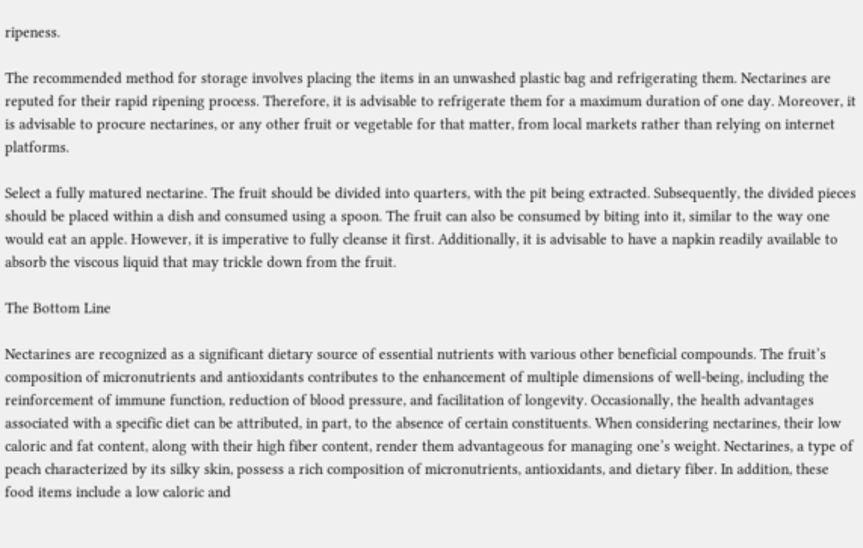ripeness.

The recommended method for storage involves placing the items in an unwashed plastic bag and refrigerating them. Nectarines are reputed for their rapid ripening process. Therefore, it is advisable to refrigerate them for a maximum duration of one day. Moreover, it is advisable to procure nectarines, or any other fruit or vegetable for that matter, from local markets rather than relying on internet platforms.

Select a fully matured nectarine. The fruit should be divided into quarters, with the pit being extracted. Subsequently, the divided pieces should be placed within a dish and consumed using a spoon. The fruit can also be consumed by biting into it, similar to the way one would eat an apple. However, it is imperative to fully cleanse it first. Additionally, it is advisable to have a napkin readily available to absorb the viscous liquid that may trickle down from the fruit.

The Bottom Line

Nectarines are recognized as a significant dietary source of essential nutrients with various other beneficial compounds. The fruit’s composition of micronutrients and antioxidants contributes to the enhancement of multiple dimensions of well-being, including the reinforcement of immune function, reduction of blood pressure, and facilitation of longevity. Occasionally, the health advantages associated with a specific diet can be attributed, in part, to the absence of certain constituents. When considering nectarines, their low caloric and fat content, along with their high fiber content, render them advantageous for managing one’s weight. Nectarines, a type of peach characterized by its silky skin, possess a rich composition of micronutrients, antioxidants, and dietary fiber. In addition, these food items include a low caloric and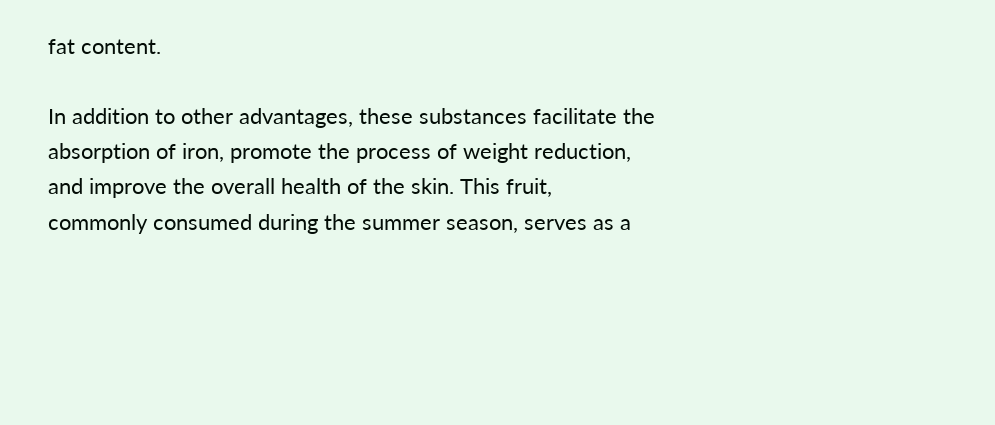fat content.

In addition to other advantages, these substances facilitate the absorption of iron, promote the process of weight reduction, and improve the overall health of the skin. This fruit, commonly consumed during the summer season, serves as a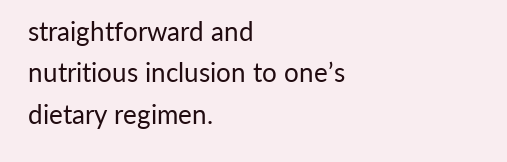straightforward and nutritious inclusion to one’s dietary regimen.